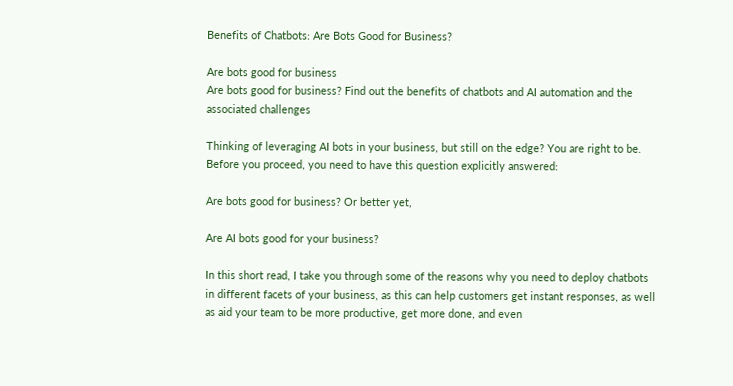Benefits of Chatbots: Are Bots Good for Business?

Are bots good for business
Are bots good for business? Find out the benefits of chatbots and AI automation and the associated challenges

Thinking of leveraging AI bots in your business, but still on the edge? You are right to be. Before you proceed, you need to have this question explicitly answered:

Are bots good for business? Or better yet,

Are AI bots good for your business?

In this short read, I take you through some of the reasons why you need to deploy chatbots in different facets of your business, as this can help customers get instant responses, as well as aid your team to be more productive, get more done, and even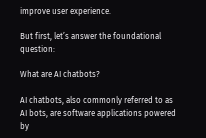improve user experience.

But first, let’s answer the foundational question:

What are AI chatbots?

AI chatbots, also commonly referred to as AI bots, are software applications powered by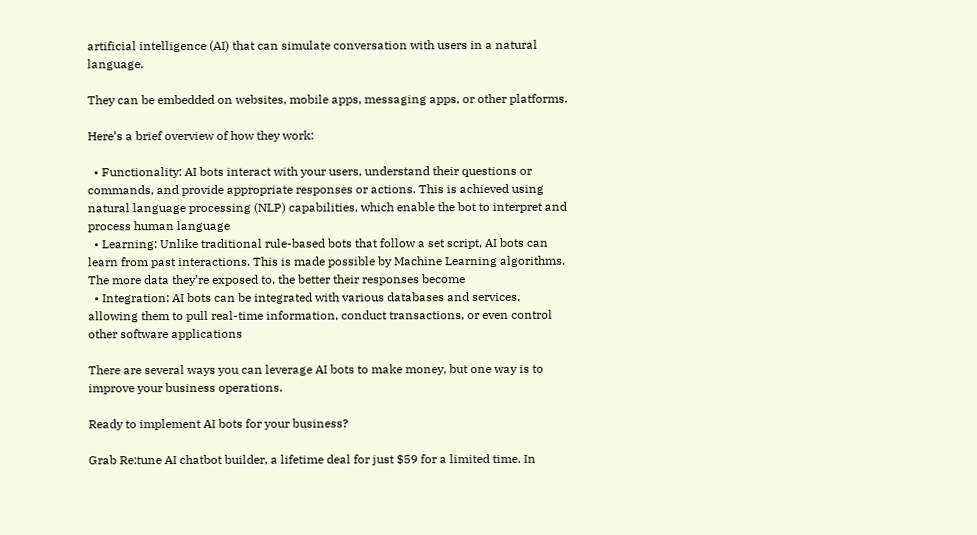artificial intelligence (AI) that can simulate conversation with users in a natural language.

They can be embedded on websites, mobile apps, messaging apps, or other platforms.

Here’s a brief overview of how they work:

  • Functionality: AI bots interact with your users, understand their questions or commands, and provide appropriate responses or actions. This is achieved using natural language processing (NLP) capabilities, which enable the bot to interpret and process human language
  • Learning: Unlike traditional rule-based bots that follow a set script, AI bots can learn from past interactions. This is made possible by Machine Learning algorithms. The more data they’re exposed to, the better their responses become
  • Integration: AI bots can be integrated with various databases and services, allowing them to pull real-time information, conduct transactions, or even control other software applications

There are several ways you can leverage AI bots to make money, but one way is to improve your business operations.

Ready to implement AI bots for your business?

Grab Re:tune AI chatbot builder, a lifetime deal for just $59 for a limited time. In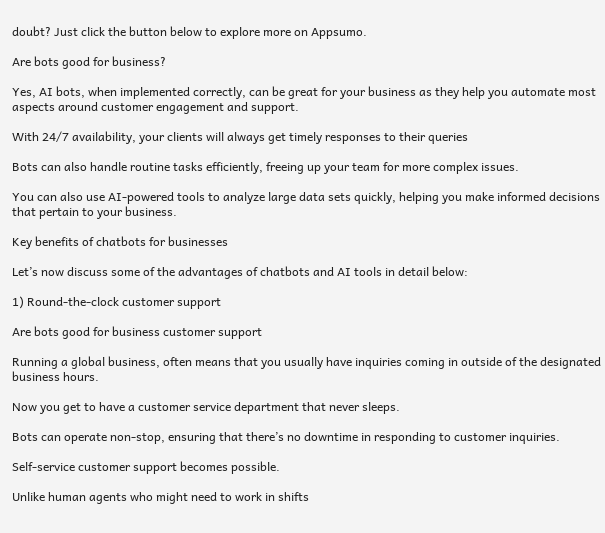doubt? Just click the button below to explore more on Appsumo.

Are bots good for business?

Yes, AI bots, when implemented correctly, can be great for your business as they help you automate most aspects around customer engagement and support.

With 24/7 availability, your clients will always get timely responses to their queries

Bots can also handle routine tasks efficiently, freeing up your team for more complex issues.

You can also use AI-powered tools to analyze large data sets quickly, helping you make informed decisions that pertain to your business.

Key benefits of chatbots for businesses

Let’s now discuss some of the advantages of chatbots and AI tools in detail below:

1) Round-the-clock customer support

Are bots good for business customer support

Running a global business, often means that you usually have inquiries coming in outside of the designated business hours.

Now you get to have a customer service department that never sleeps.

Bots can operate non-stop, ensuring that there’s no downtime in responding to customer inquiries.

Self-service customer support becomes possible.

Unlike human agents who might need to work in shifts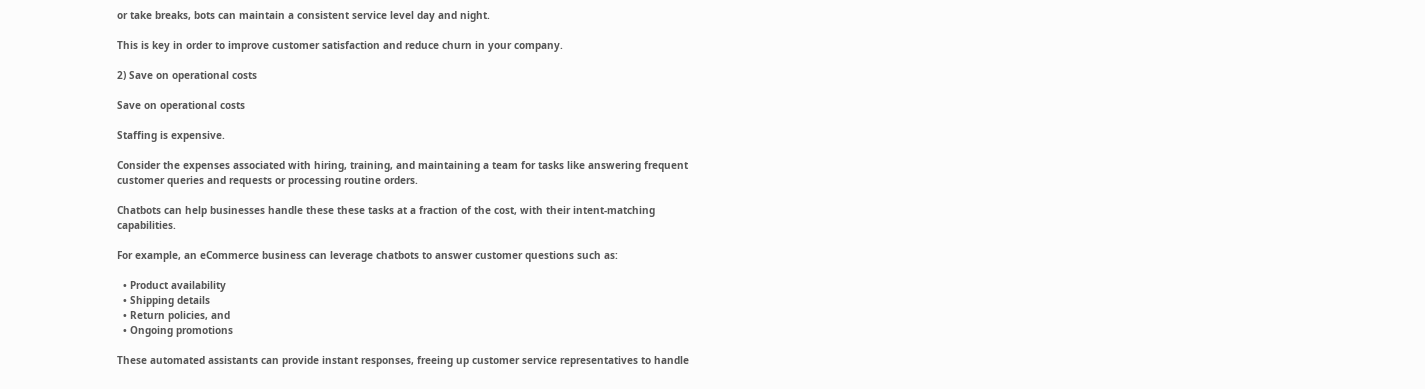or take breaks, bots can maintain a consistent service level day and night.

This is key in order to improve customer satisfaction and reduce churn in your company.

2) Save on operational costs

Save on operational costs

Staffing is expensive.

Consider the expenses associated with hiring, training, and maintaining a team for tasks like answering frequent customer queries and requests or processing routine orders.

Chatbots can help businesses handle these these tasks at a fraction of the cost, with their intent-matching capabilities.

For example, an eCommerce business can leverage chatbots to answer customer questions such as:

  • Product availability
  • Shipping details
  • Return policies, and
  • Ongoing promotions

These automated assistants can provide instant responses, freeing up customer service representatives to handle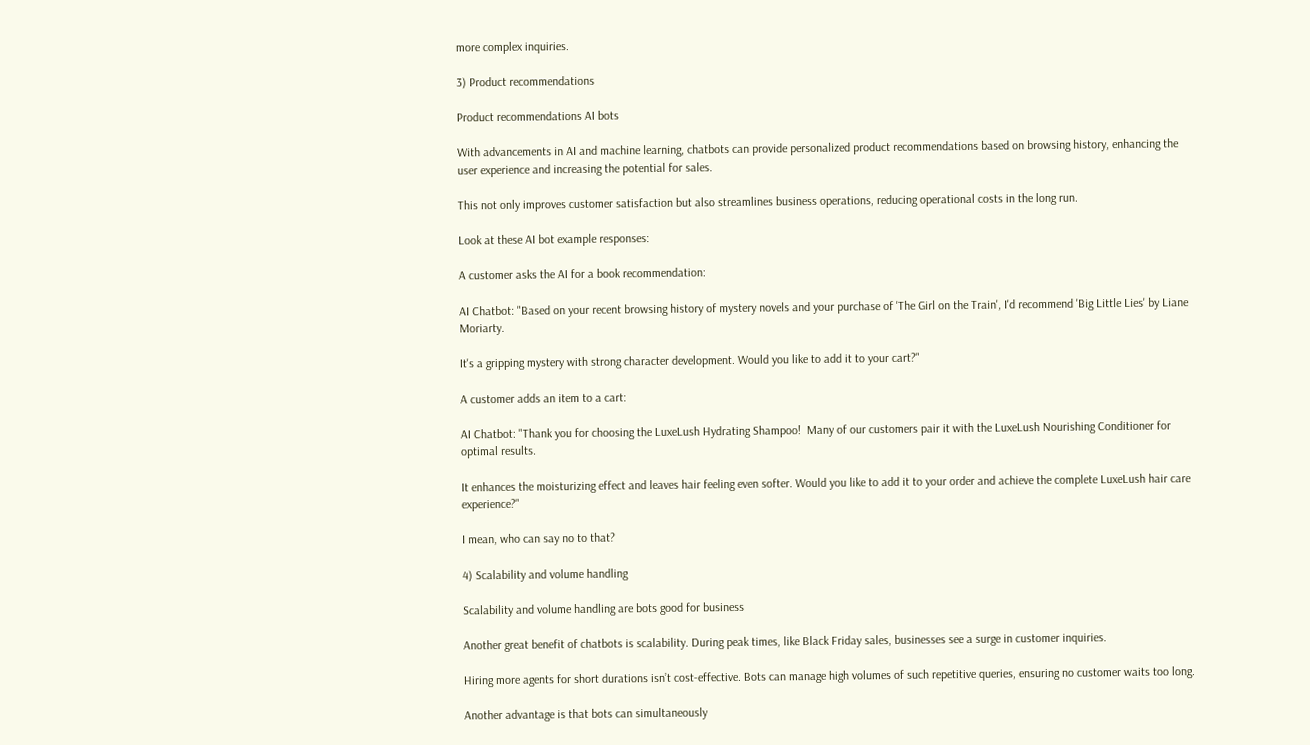more complex inquiries.

3) Product recommendations

Product recommendations AI bots

With advancements in AI and machine learning, chatbots can provide personalized product recommendations based on browsing history, enhancing the user experience and increasing the potential for sales.

This not only improves customer satisfaction but also streamlines business operations, reducing operational costs in the long run.

Look at these AI bot example responses:

A customer asks the AI for a book recommendation:

AI Chatbot: "Based on your recent browsing history of mystery novels and your purchase of 'The Girl on the Train', I'd recommend 'Big Little Lies' by Liane Moriarty.

It's a gripping mystery with strong character development. Would you like to add it to your cart?"

A customer adds an item to a cart:

AI Chatbot: "Thank you for choosing the LuxeLush Hydrating Shampoo!  Many of our customers pair it with the LuxeLush Nourishing Conditioner for optimal results.

It enhances the moisturizing effect and leaves hair feeling even softer. Would you like to add it to your order and achieve the complete LuxeLush hair care experience?"

I mean, who can say no to that?

4) Scalability and volume handling

Scalability and volume handling are bots good for business

Another great benefit of chatbots is scalability. During peak times, like Black Friday sales, businesses see a surge in customer inquiries.

Hiring more agents for short durations isn’t cost-effective. Bots can manage high volumes of such repetitive queries, ensuring no customer waits too long.

Another advantage is that bots can simultaneously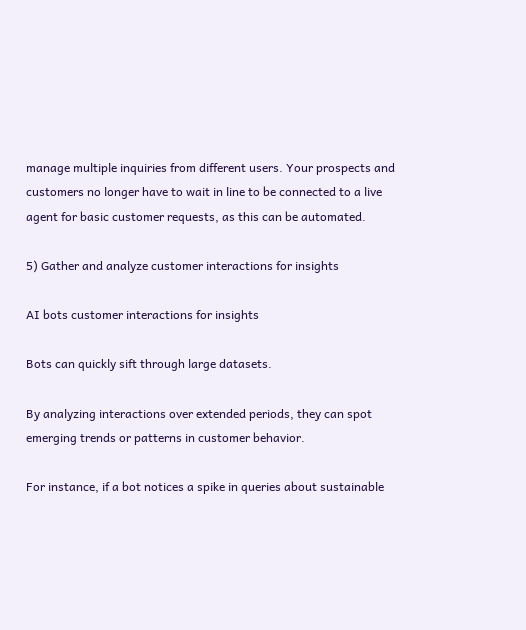manage multiple inquiries from different users. Your prospects and customers no longer have to wait in line to be connected to a live agent for basic customer requests, as this can be automated.

5) Gather and analyze customer interactions for insights

AI bots customer interactions for insights

Bots can quickly sift through large datasets.

By analyzing interactions over extended periods, they can spot emerging trends or patterns in customer behavior.

For instance, if a bot notices a spike in queries about sustainable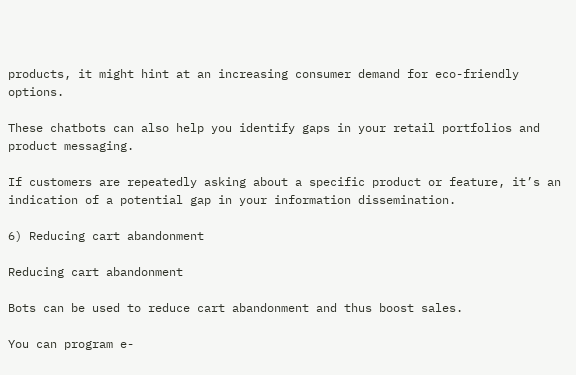products, it might hint at an increasing consumer demand for eco-friendly options.

These chatbots can also help you identify gaps in your retail portfolios and product messaging.

If customers are repeatedly asking about a specific product or feature, it’s an indication of a potential gap in your information dissemination.

6) Reducing cart abandonment

Reducing cart abandonment

Bots can be used to reduce cart abandonment and thus boost sales.

You can program e-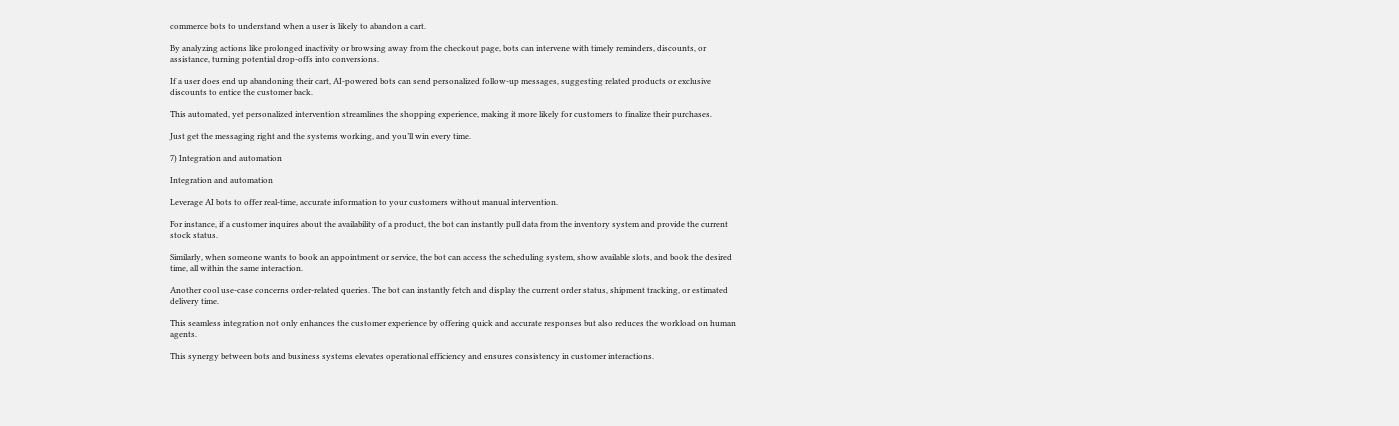commerce bots to understand when a user is likely to abandon a cart.

By analyzing actions like prolonged inactivity or browsing away from the checkout page, bots can intervene with timely reminders, discounts, or assistance, turning potential drop-offs into conversions.

If a user does end up abandoning their cart, AI-powered bots can send personalized follow-up messages, suggesting related products or exclusive discounts to entice the customer back.

This automated, yet personalized intervention streamlines the shopping experience, making it more likely for customers to finalize their purchases.

Just get the messaging right and the systems working, and you’ll win every time.

7) Integration and automation

Integration and automation

Leverage AI bots to offer real-time, accurate information to your customers without manual intervention.

For instance, if a customer inquires about the availability of a product, the bot can instantly pull data from the inventory system and provide the current stock status.

Similarly, when someone wants to book an appointment or service, the bot can access the scheduling system, show available slots, and book the desired time, all within the same interaction.

Another cool use-case concerns order-related queries. The bot can instantly fetch and display the current order status, shipment tracking, or estimated delivery time.

This seamless integration not only enhances the customer experience by offering quick and accurate responses but also reduces the workload on human agents.

This synergy between bots and business systems elevates operational efficiency and ensures consistency in customer interactions.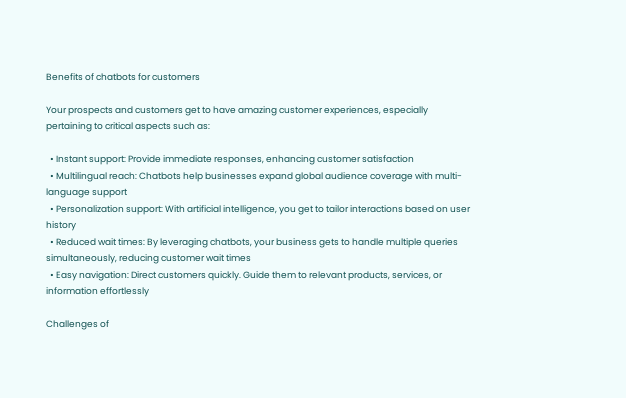Benefits of chatbots for customers

Your prospects and customers get to have amazing customer experiences, especially pertaining to critical aspects such as:

  • Instant support: Provide immediate responses, enhancing customer satisfaction
  • Multilingual reach: Chatbots help businesses expand global audience coverage with multi-language support
  • Personalization support: With artificial intelligence, you get to tailor interactions based on user history
  • Reduced wait times: By leveraging chatbots, your business gets to handle multiple queries simultaneously, reducing customer wait times
  • Easy navigation: Direct customers quickly. Guide them to relevant products, services, or information effortlessly

Challenges of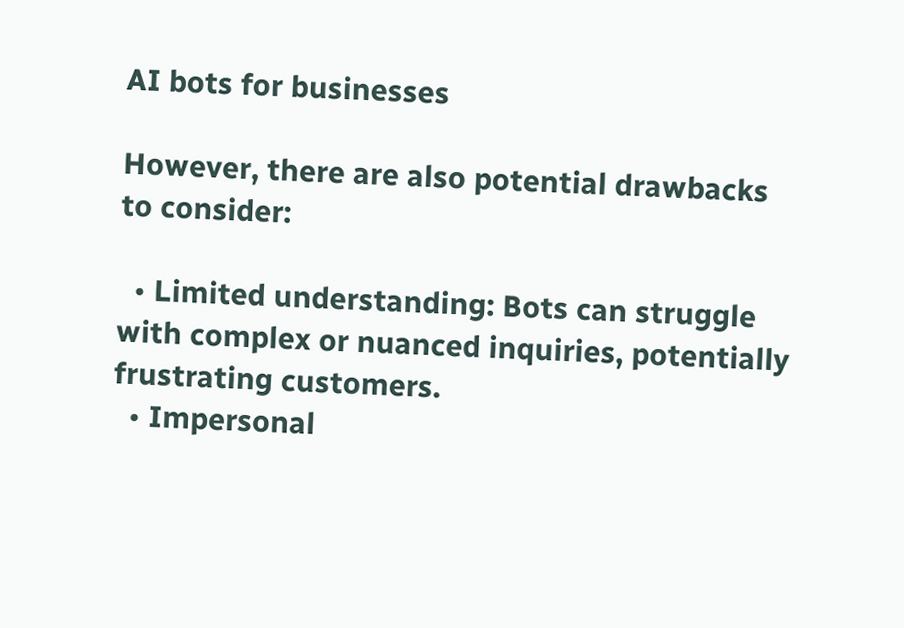AI bots for businesses

However, there are also potential drawbacks to consider:

  • Limited understanding: Bots can struggle with complex or nuanced inquiries, potentially frustrating customers.
  • Impersonal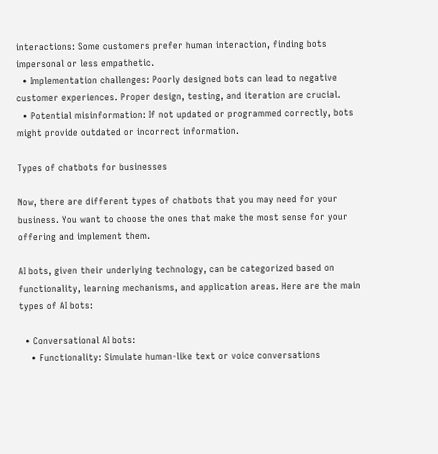interactions: Some customers prefer human interaction, finding bots impersonal or less empathetic.
  • Implementation challenges: Poorly designed bots can lead to negative customer experiences. Proper design, testing, and iteration are crucial.
  • Potential misinformation: If not updated or programmed correctly, bots might provide outdated or incorrect information.

Types of chatbots for businesses

Now, there are different types of chatbots that you may need for your business. You want to choose the ones that make the most sense for your offering and implement them.

AI bots, given their underlying technology, can be categorized based on functionality, learning mechanisms, and application areas. Here are the main types of AI bots:

  • Conversational AI bots:
    • Functionality: Simulate human-like text or voice conversations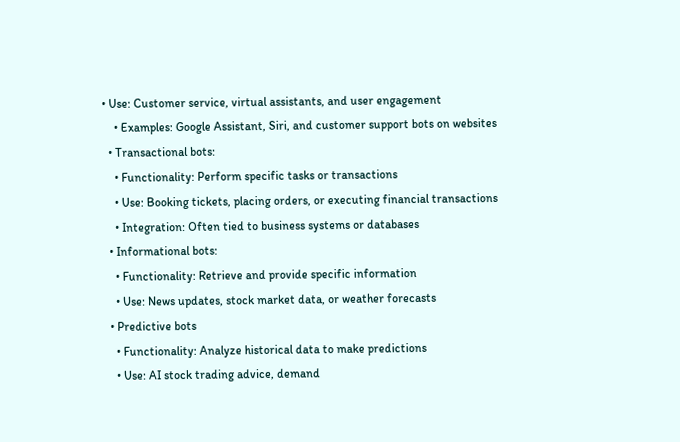• Use: Customer service, virtual assistants, and user engagement
    • Examples: Google Assistant, Siri, and customer support bots on websites
  • Transactional bots:
    • Functionality: Perform specific tasks or transactions
    • Use: Booking tickets, placing orders, or executing financial transactions
    • Integration: Often tied to business systems or databases
  • Informational bots:
    • Functionality: Retrieve and provide specific information
    • Use: News updates, stock market data, or weather forecasts
  • Predictive bots
    • Functionality: Analyze historical data to make predictions
    • Use: AI stock trading advice, demand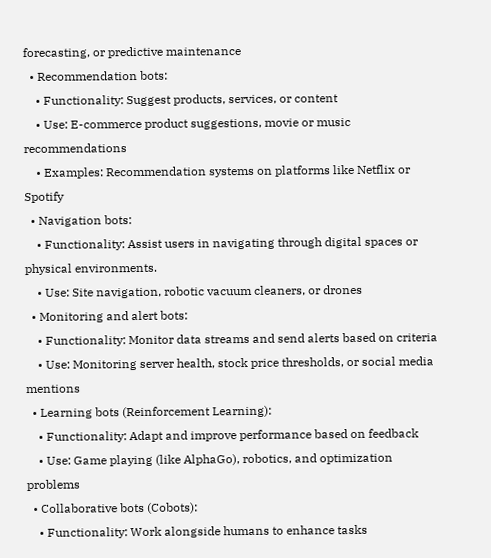forecasting, or predictive maintenance
  • Recommendation bots:
    • Functionality: Suggest products, services, or content
    • Use: E-commerce product suggestions, movie or music recommendations
    • Examples: Recommendation systems on platforms like Netflix or Spotify
  • Navigation bots:
    • Functionality: Assist users in navigating through digital spaces or physical environments.
    • Use: Site navigation, robotic vacuum cleaners, or drones
  • Monitoring and alert bots:
    • Functionality: Monitor data streams and send alerts based on criteria
    • Use: Monitoring server health, stock price thresholds, or social media mentions
  • Learning bots (Reinforcement Learning):
    • Functionality: Adapt and improve performance based on feedback
    • Use: Game playing (like AlphaGo), robotics, and optimization problems
  • Collaborative bots (Cobots):
    • Functionality: Work alongside humans to enhance tasks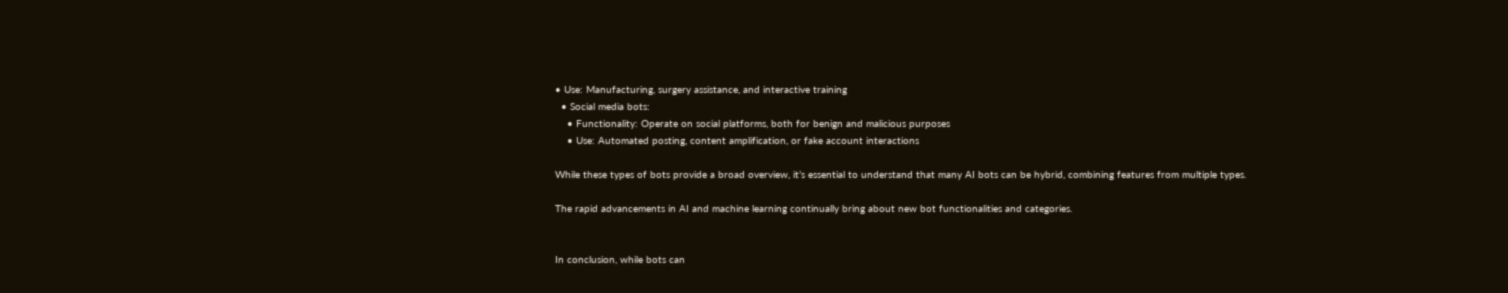• Use: Manufacturing, surgery assistance, and interactive training
  • Social media bots:
    • Functionality: Operate on social platforms, both for benign and malicious purposes
    • Use: Automated posting, content amplification, or fake account interactions

While these types of bots provide a broad overview, it’s essential to understand that many AI bots can be hybrid, combining features from multiple types.

The rapid advancements in AI and machine learning continually bring about new bot functionalities and categories.


In conclusion, while bots can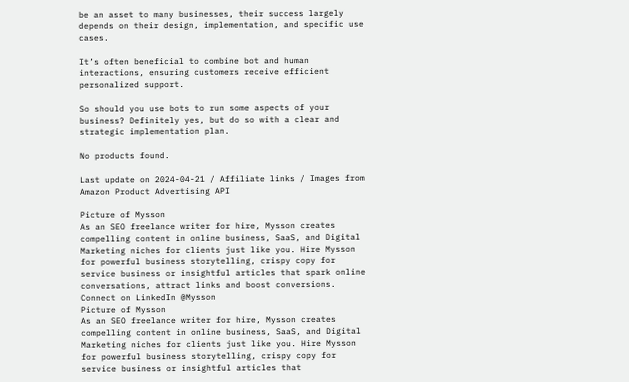be an asset to many businesses, their success largely depends on their design, implementation, and specific use cases.

It’s often beneficial to combine bot and human interactions, ensuring customers receive efficient personalized support.

So should you use bots to run some aspects of your business? Definitely yes, but do so with a clear and strategic implementation plan.

No products found.

Last update on 2024-04-21 / Affiliate links / Images from Amazon Product Advertising API

Picture of Mysson
As an SEO freelance writer for hire, Mysson creates compelling content in online business, SaaS, and Digital Marketing niches for clients just like you. Hire Mysson for powerful business storytelling, crispy copy for service business or insightful articles that spark online conversations, attract links and boost conversions. Connect on LinkedIn @Mysson
Picture of Mysson
As an SEO freelance writer for hire, Mysson creates compelling content in online business, SaaS, and Digital Marketing niches for clients just like you. Hire Mysson for powerful business storytelling, crispy copy for service business or insightful articles that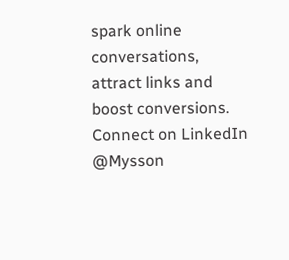spark online conversations, attract links and boost conversions. Connect on LinkedIn @Mysson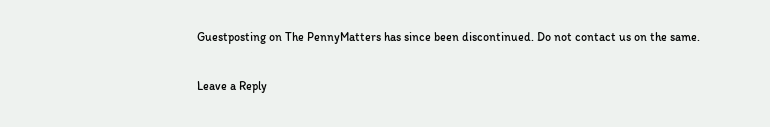Guestposting on The PennyMatters has since been discontinued. Do not contact us on the same.

Leave a Reply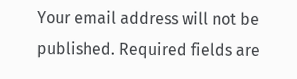Your email address will not be published. Required fields are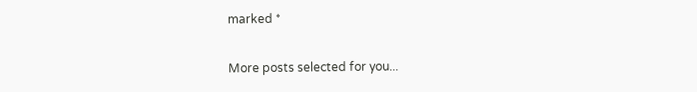marked *

More posts selected for you...